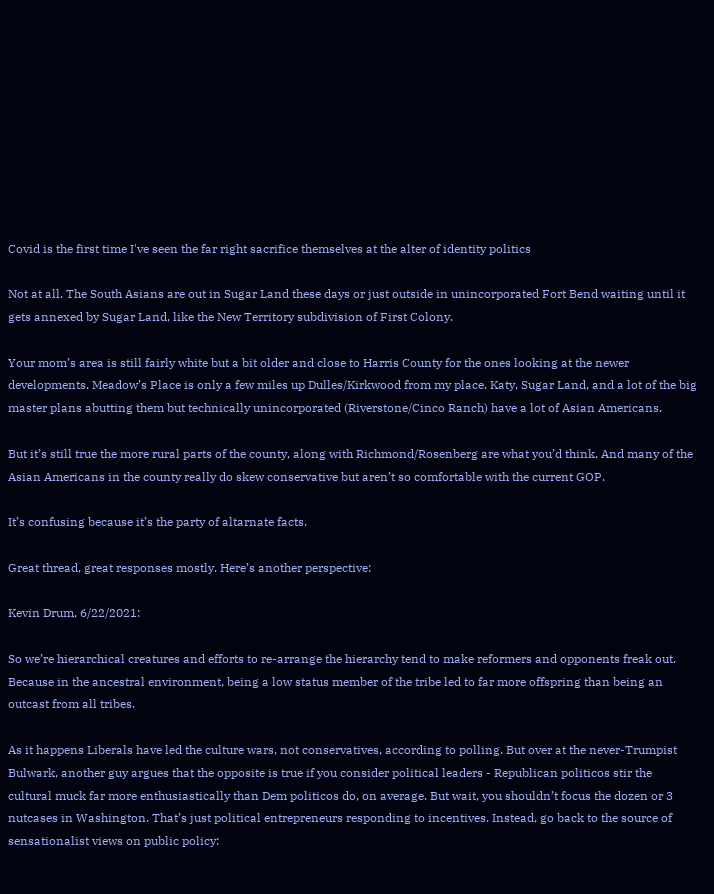Covid is the first time I've seen the far right sacrifice themselves at the alter of identity politics

Not at all. The South Asians are out in Sugar Land these days or just outside in unincorporated Fort Bend waiting until it gets annexed by Sugar Land, like the New Territory subdivision of First Colony.

Your mom’s area is still fairly white but a bit older and close to Harris County for the ones looking at the newer developments. Meadow’s Place is only a few miles up Dulles/Kirkwood from my place. Katy, Sugar Land, and a lot of the big master plans abutting them but technically unincorporated (Riverstone/Cinco Ranch) have a lot of Asian Americans.

But it’s still true the more rural parts of the county, along with Richmond/Rosenberg are what you’d think. And many of the Asian Americans in the county really do skew conservative but aren’t so comfortable with the current GOP.

It’s confusing because it’s the party of altarnate facts.

Great thread, great responses mostly. Here’s another perspective:

Kevin Drum, 6/22/2021:

So we’re hierarchical creatures and efforts to re-arrange the hierarchy tend to make reformers and opponents freak out. Because in the ancestral environment, being a low status member of the tribe led to far more offspring than being an outcast from all tribes.

As it happens Liberals have led the culture wars, not conservatives, according to polling. But over at the never-Trumpist Bulwark, another guy argues that the opposite is true if you consider political leaders - Republican politicos stir the cultural muck far more enthusiastically than Dem politicos do, on average. But wait, you shouldn’t focus the dozen or 3 nutcases in Washington. That’s just political entrepreneurs responding to incentives. Instead, go back to the source of sensationalist views on public policy: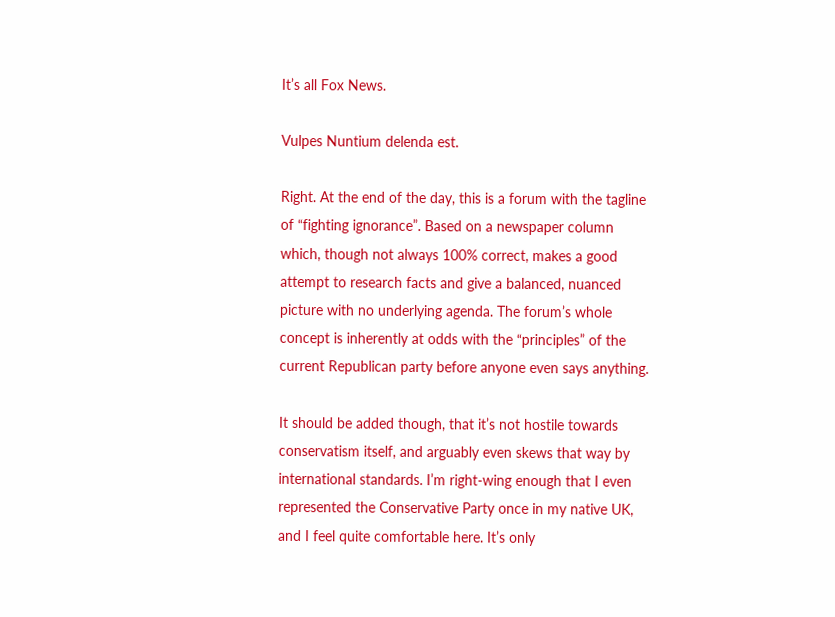It’s all Fox News.

Vulpes Nuntium delenda est.

Right. At the end of the day, this is a forum with the tagline of “fighting ignorance”. Based on a newspaper column which, though not always 100% correct, makes a good attempt to research facts and give a balanced, nuanced picture with no underlying agenda. The forum’s whole concept is inherently at odds with the “principles” of the current Republican party before anyone even says anything.

It should be added though, that it’s not hostile towards conservatism itself, and arguably even skews that way by international standards. I’m right-wing enough that I even represented the Conservative Party once in my native UK, and I feel quite comfortable here. It’s only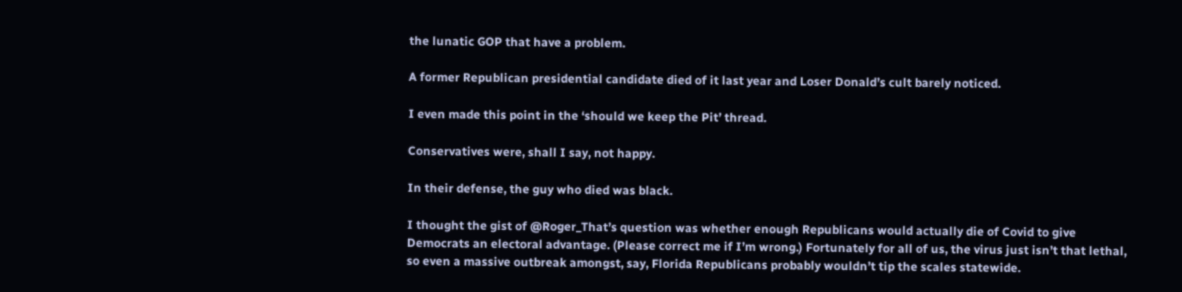the lunatic GOP that have a problem.

A former Republican presidential candidate died of it last year and Loser Donald’s cult barely noticed.

I even made this point in the ‘should we keep the Pit’ thread.

Conservatives were, shall I say, not happy.

In their defense, the guy who died was black.

I thought the gist of @Roger_That’s question was whether enough Republicans would actually die of Covid to give Democrats an electoral advantage. (Please correct me if I’m wrong.) Fortunately for all of us, the virus just isn’t that lethal, so even a massive outbreak amongst, say, Florida Republicans probably wouldn’t tip the scales statewide.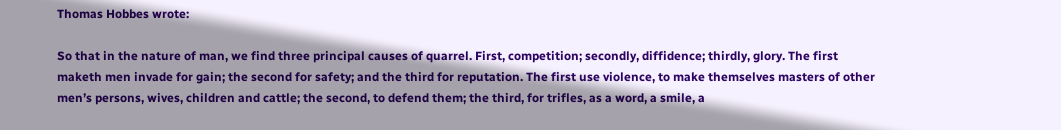Thomas Hobbes wrote:

So that in the nature of man, we find three principal causes of quarrel. First, competition; secondly, diffidence; thirdly, glory. The first maketh men invade for gain; the second for safety; and the third for reputation. The first use violence, to make themselves masters of other men’s persons, wives, children and cattle; the second, to defend them; the third, for trifles, as a word, a smile, a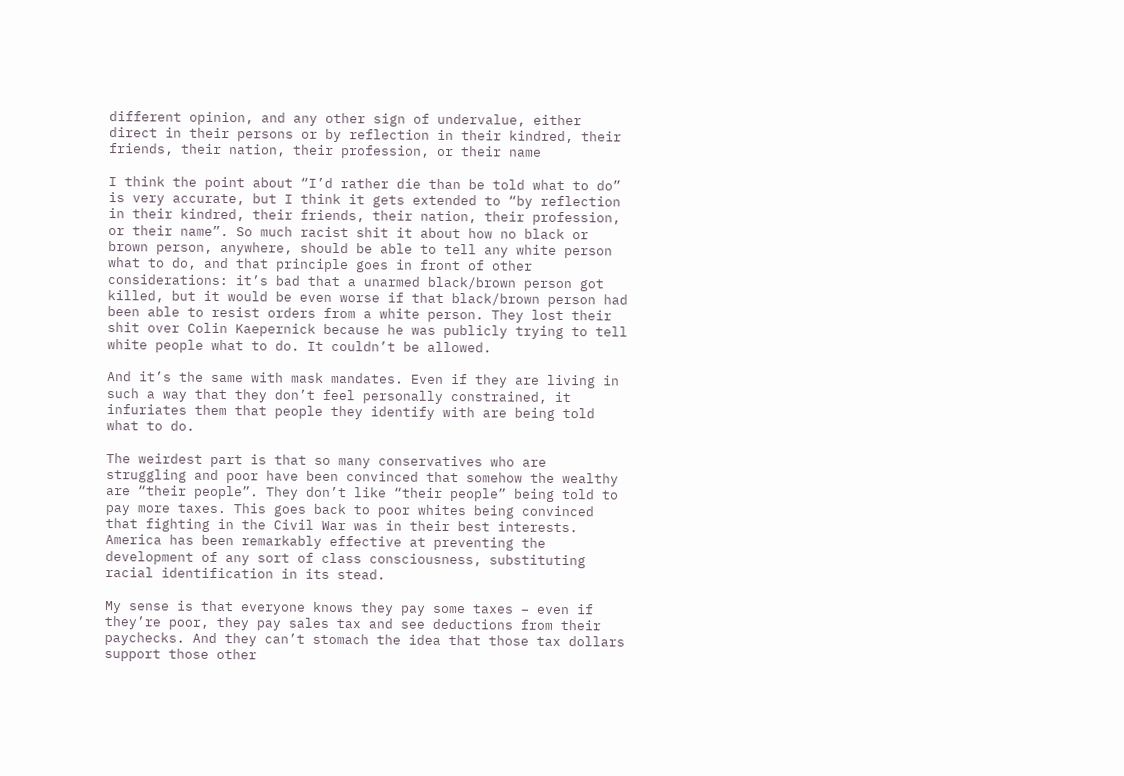different opinion, and any other sign of undervalue, either direct in their persons or by reflection in their kindred, their friends, their nation, their profession, or their name

I think the point about “I’d rather die than be told what to do” is very accurate, but I think it gets extended to “by reflection in their kindred, their friends, their nation, their profession, or their name”. So much racist shit it about how no black or brown person, anywhere, should be able to tell any white person what to do, and that principle goes in front of other considerations: it’s bad that a unarmed black/brown person got killed, but it would be even worse if that black/brown person had been able to resist orders from a white person. They lost their shit over Colin Kaepernick because he was publicly trying to tell white people what to do. It couldn’t be allowed.

And it’s the same with mask mandates. Even if they are living in such a way that they don’t feel personally constrained, it infuriates them that people they identify with are being told what to do.

The weirdest part is that so many conservatives who are struggling and poor have been convinced that somehow the wealthy are “their people”. They don’t like “their people” being told to pay more taxes. This goes back to poor whites being convinced that fighting in the Civil War was in their best interests. America has been remarkably effective at preventing the development of any sort of class consciousness, substituting racial identification in its stead.

My sense is that everyone knows they pay some taxes – even if they’re poor, they pay sales tax and see deductions from their paychecks. And they can’t stomach the idea that those tax dollars support those other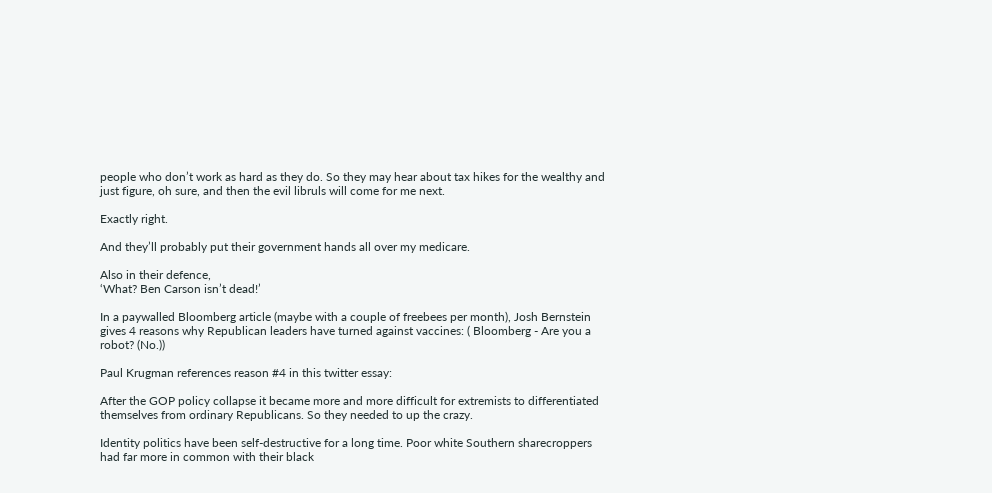people who don’t work as hard as they do. So they may hear about tax hikes for the wealthy and just figure, oh sure, and then the evil libruls will come for me next.

Exactly right.

And they’ll probably put their government hands all over my medicare.

Also in their defence,
‘What? Ben Carson isn’t dead!’

In a paywalled Bloomberg article (maybe with a couple of freebees per month), Josh Bernstein gives 4 reasons why Republican leaders have turned against vaccines: ( Bloomberg - Are you a robot? (No.))

Paul Krugman references reason #4 in this twitter essay:

After the GOP policy collapse it became more and more difficult for extremists to differentiated themselves from ordinary Republicans. So they needed to up the crazy.

Identity politics have been self-destructive for a long time. Poor white Southern sharecroppers had far more in common with their black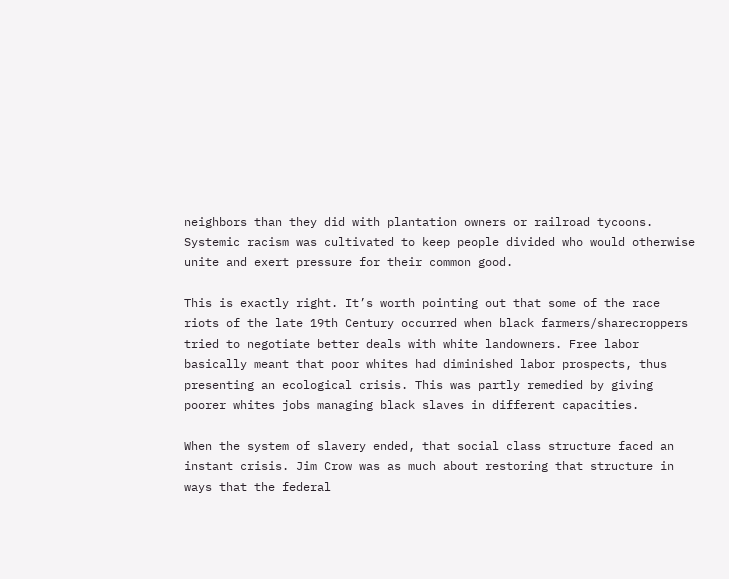neighbors than they did with plantation owners or railroad tycoons. Systemic racism was cultivated to keep people divided who would otherwise unite and exert pressure for their common good.

This is exactly right. It’s worth pointing out that some of the race riots of the late 19th Century occurred when black farmers/sharecroppers tried to negotiate better deals with white landowners. Free labor basically meant that poor whites had diminished labor prospects, thus presenting an ecological crisis. This was partly remedied by giving poorer whites jobs managing black slaves in different capacities.

When the system of slavery ended, that social class structure faced an instant crisis. Jim Crow was as much about restoring that structure in ways that the federal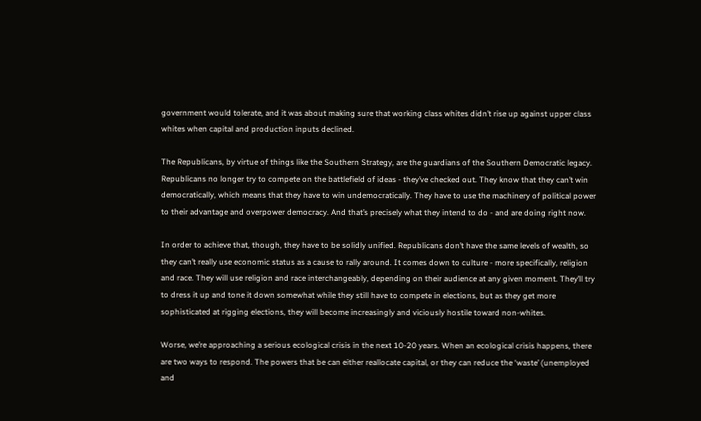government would tolerate, and it was about making sure that working class whites didn’t rise up against upper class whites when capital and production inputs declined.

The Republicans, by virtue of things like the Southern Strategy, are the guardians of the Southern Democratic legacy. Republicans no longer try to compete on the battlefield of ideas - they’ve checked out. They know that they can’t win democratically, which means that they have to win undemocratically. They have to use the machinery of political power to their advantage and overpower democracy. And that’s precisely what they intend to do - and are doing right now.

In order to achieve that, though, they have to be solidly unified. Republicans don’t have the same levels of wealth, so they can’t really use economic status as a cause to rally around. It comes down to culture - more specifically, religion and race. They will use religion and race interchangeably, depending on their audience at any given moment. They’ll try to dress it up and tone it down somewhat while they still have to compete in elections, but as they get more sophisticated at rigging elections, they will become increasingly and viciously hostile toward non-whites.

Worse, we’re approaching a serious ecological crisis in the next 10-20 years. When an ecological crisis happens, there are two ways to respond. The powers that be can either reallocate capital, or they can reduce the ‘waste’ (unemployed and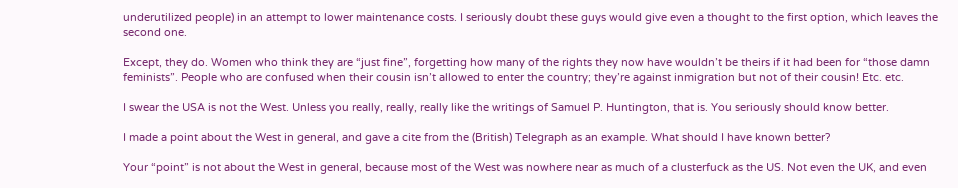underutilized people) in an attempt to lower maintenance costs. I seriously doubt these guys would give even a thought to the first option, which leaves the second one.

Except, they do. Women who think they are “just fine”, forgetting how many of the rights they now have wouldn’t be theirs if it had been for “those damn feminists”. People who are confused when their cousin isn’t allowed to enter the country; they’re against inmigration but not of their cousin! Etc. etc.

I swear the USA is not the West. Unless you really, really, really like the writings of Samuel P. Huntington, that is. You seriously should know better.

I made a point about the West in general, and gave a cite from the (British) Telegraph as an example. What should I have known better?

Your “point” is not about the West in general, because most of the West was nowhere near as much of a clusterfuck as the US. Not even the UK, and even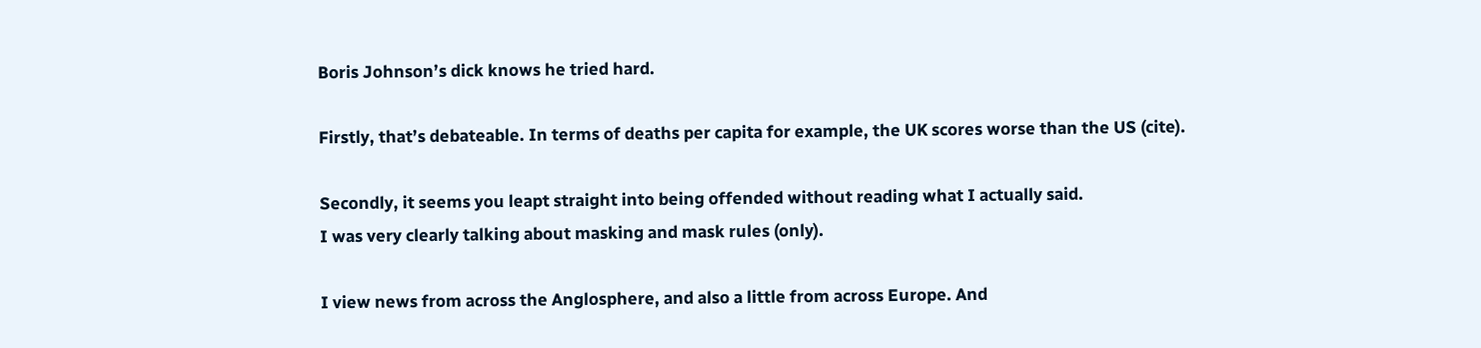Boris Johnson’s dick knows he tried hard.

Firstly, that’s debateable. In terms of deaths per capita for example, the UK scores worse than the US (cite).

Secondly, it seems you leapt straight into being offended without reading what I actually said.
I was very clearly talking about masking and mask rules (only).

I view news from across the Anglosphere, and also a little from across Europe. And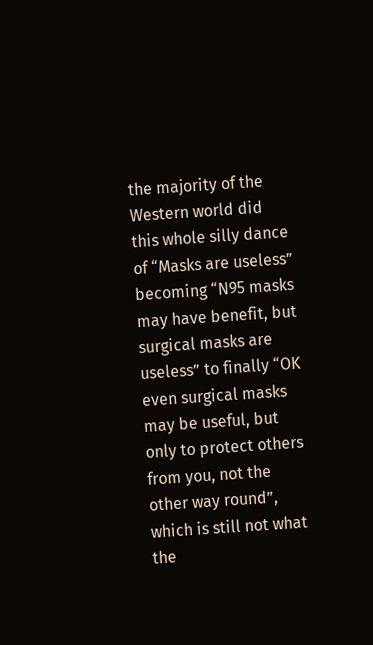the majority of the Western world did this whole silly dance of “Masks are useless” becoming “N95 masks may have benefit, but surgical masks are useless” to finally “OK even surgical masks may be useful, but only to protect others from you, not the other way round”, which is still not what the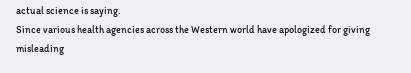actual science is saying.
Since various health agencies across the Western world have apologized for giving misleading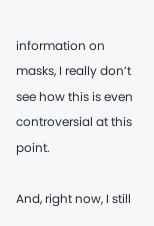information on masks, I really don’t see how this is even controversial at this point.

And, right now, I still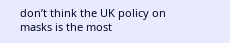don’t think the UK policy on masks is the most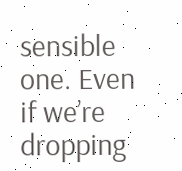sensible one. Even if we’re dropping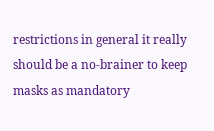restrictions in general it really should be a no-brainer to keep masks as mandatory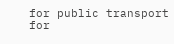for public transport for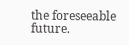the foreseeable future.